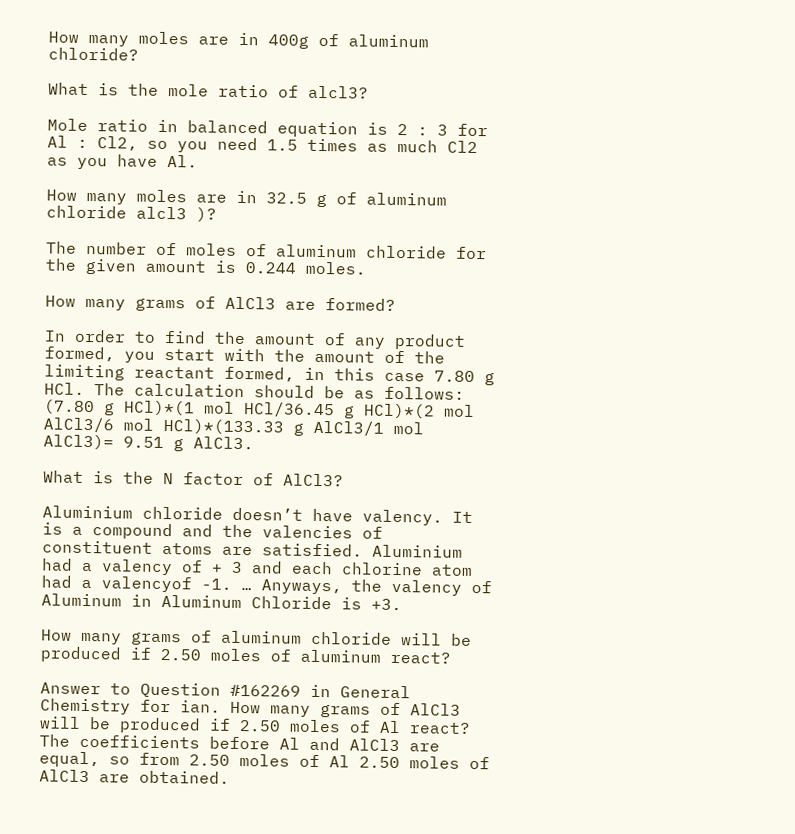How many moles are in 400g of aluminum chloride?

What is the mole ratio of alcl3?

Mole ratio in balanced equation is 2 : 3 for Al : Cl2, so you need 1.5 times as much Cl2 as you have Al.

How many moles are in 32.5 g of aluminum chloride alcl3 )?

The number of moles of aluminum chloride for the given amount is 0.244 moles.

How many grams of AlCl3 are formed?

In order to find the amount of any product formed, you start with the amount of the limiting reactant formed, in this case 7.80 g HCl. The calculation should be as follows: (7.80 g HCl)*(1 mol HCl/36.45 g HCl)*(2 mol AlCl3/6 mol HCl)*(133.33 g AlCl3/1 mol AlCl3)= 9.51 g AlCl3.

What is the N factor of AlCl3?

Aluminium chloride doesn’t have valency. It is a compound and the valencies of constituent atoms are satisfied. Aluminium had a valency of + 3 and each chlorine atom had a valencyof -1. … Anyways, the valency of Aluminum in Aluminum Chloride is +3.

How many grams of aluminum chloride will be produced if 2.50 moles of aluminum react?

Answer to Question #162269 in General Chemistry for ian. How many grams of AlCl3 will be produced if 2.50 moles of Al react? The coefficients before Al and AlCl3 are equal, so from 2.50 moles of Al 2.50 moles of AlCl3 are obtained.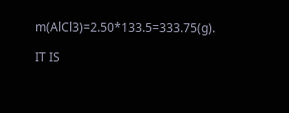m(AlCl3)=2.50*133.5=333.75(g).

IT IS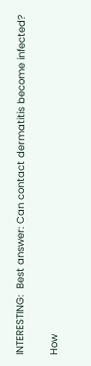INTERESTING:  Best answer: Can contact dermatitis become infected?

How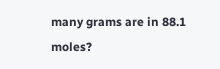many grams are in 88.1 moles?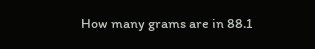How many grams are in 88.1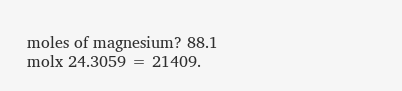moles of magnesium? 88.1 molx 24.3059 = 21409.